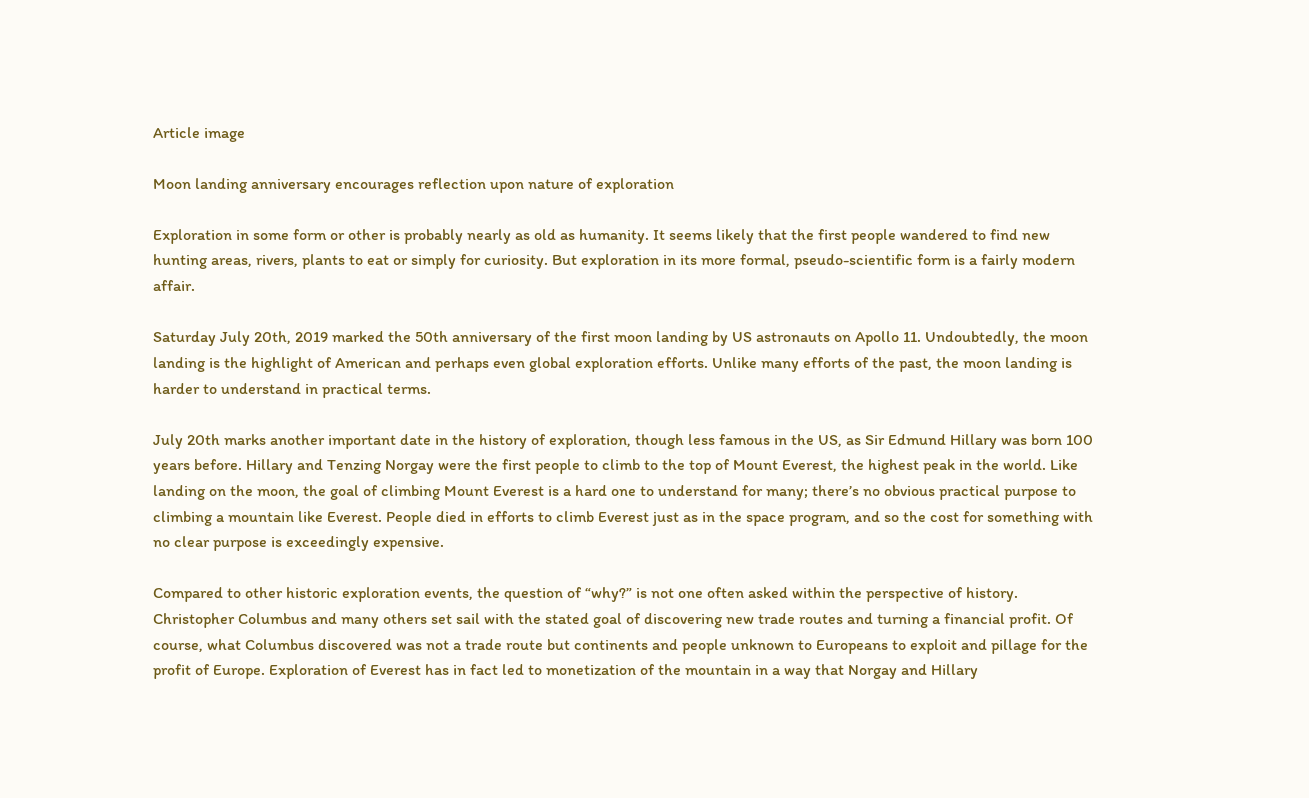Article image

Moon landing anniversary encourages reflection upon nature of exploration

Exploration in some form or other is probably nearly as old as humanity. It seems likely that the first people wandered to find new hunting areas, rivers, plants to eat or simply for curiosity. But exploration in its more formal, pseudo-scientific form is a fairly modern affair.

Saturday July 20th, 2019 marked the 50th anniversary of the first moon landing by US astronauts on Apollo 11. Undoubtedly, the moon landing is the highlight of American and perhaps even global exploration efforts. Unlike many efforts of the past, the moon landing is harder to understand in practical terms.

July 20th marks another important date in the history of exploration, though less famous in the US, as Sir Edmund Hillary was born 100 years before. Hillary and Tenzing Norgay were the first people to climb to the top of Mount Everest, the highest peak in the world. Like landing on the moon, the goal of climbing Mount Everest is a hard one to understand for many; there’s no obvious practical purpose to climbing a mountain like Everest. People died in efforts to climb Everest just as in the space program, and so the cost for something with no clear purpose is exceedingly expensive.

Compared to other historic exploration events, the question of “why?” is not one often asked within the perspective of history. Christopher Columbus and many others set sail with the stated goal of discovering new trade routes and turning a financial profit. Of course, what Columbus discovered was not a trade route but continents and people unknown to Europeans to exploit and pillage for the profit of Europe. Exploration of Everest has in fact led to monetization of the mountain in a way that Norgay and Hillary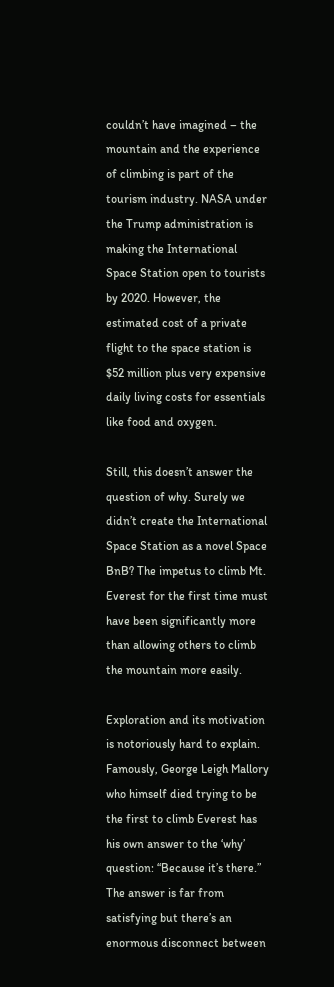couldn’t have imagined – the mountain and the experience of climbing is part of the tourism industry. NASA under the Trump administration is making the International Space Station open to tourists  by 2020. However, the estimated cost of a private flight to the space station is $52 million plus very expensive daily living costs for essentials like food and oxygen.

Still, this doesn’t answer the question of why. Surely we didn’t create the International Space Station as a novel Space BnB? The impetus to climb Mt. Everest for the first time must have been significantly more than allowing others to climb the mountain more easily.

Exploration and its motivation is notoriously hard to explain. Famously, George Leigh Mallory who himself died trying to be the first to climb Everest has his own answer to the ‘why’ question: “Because it’s there.” The answer is far from satisfying but there’s an enormous disconnect between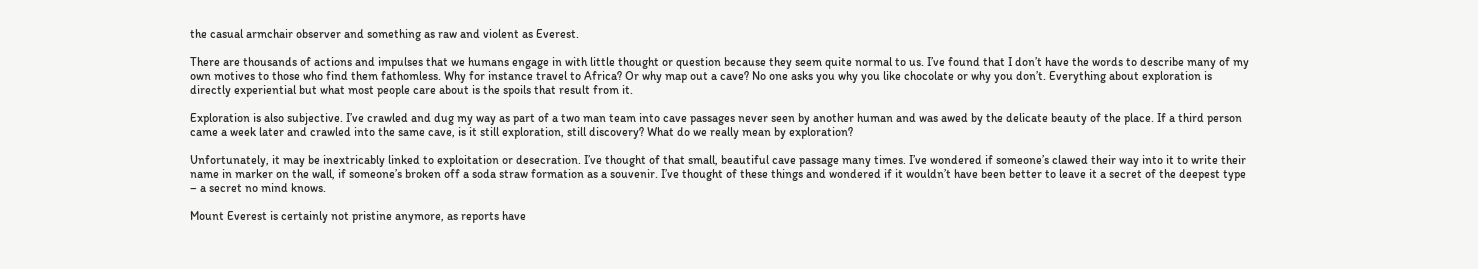the casual armchair observer and something as raw and violent as Everest.

There are thousands of actions and impulses that we humans engage in with little thought or question because they seem quite normal to us. I’ve found that I don’t have the words to describe many of my own motives to those who find them fathomless. Why for instance travel to Africa? Or why map out a cave? No one asks you why you like chocolate or why you don’t. Everything about exploration is directly experiential but what most people care about is the spoils that result from it.

Exploration is also subjective. I’ve crawled and dug my way as part of a two man team into cave passages never seen by another human and was awed by the delicate beauty of the place. If a third person came a week later and crawled into the same cave, is it still exploration, still discovery? What do we really mean by exploration?

Unfortunately, it may be inextricably linked to exploitation or desecration. I’ve thought of that small, beautiful cave passage many times. I’ve wondered if someone’s clawed their way into it to write their name in marker on the wall, if someone’s broken off a soda straw formation as a souvenir. I’ve thought of these things and wondered if it wouldn’t have been better to leave it a secret of the deepest type – a secret no mind knows.

Mount Everest is certainly not pristine anymore, as reports have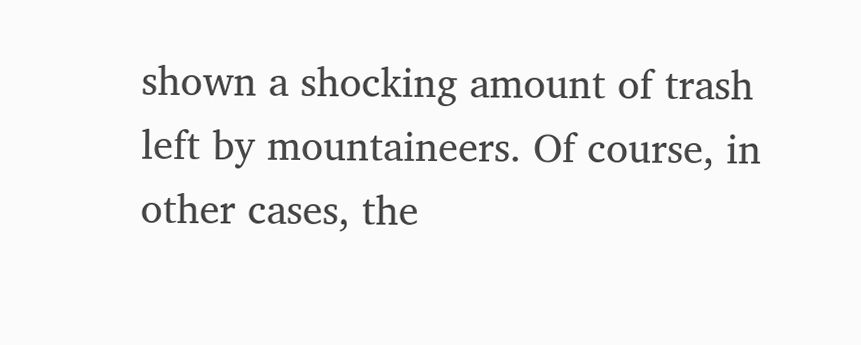shown a shocking amount of trash left by mountaineers. Of course, in other cases, the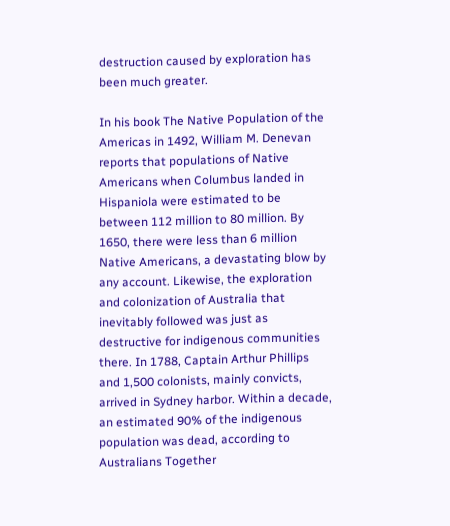destruction caused by exploration has been much greater.

In his book The Native Population of the Americas in 1492, William M. Denevan reports that populations of Native Americans when Columbus landed in Hispaniola were estimated to be between 112 million to 80 million. By 1650, there were less than 6 million Native Americans, a devastating blow by any account. Likewise, the exploration and colonization of Australia that inevitably followed was just as destructive for indigenous communities there. In 1788, Captain Arthur Phillips and 1,500 colonists, mainly convicts, arrived in Sydney harbor. Within a decade, an estimated 90% of the indigenous population was dead, according to Australians Together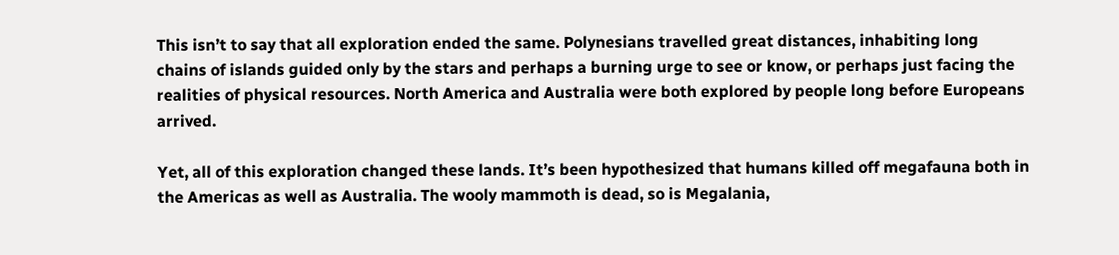This isn’t to say that all exploration ended the same. Polynesians travelled great distances, inhabiting long chains of islands guided only by the stars and perhaps a burning urge to see or know, or perhaps just facing the realities of physical resources. North America and Australia were both explored by people long before Europeans arrived.

Yet, all of this exploration changed these lands. It’s been hypothesized that humans killed off megafauna both in the Americas as well as Australia. The wooly mammoth is dead, so is Megalania,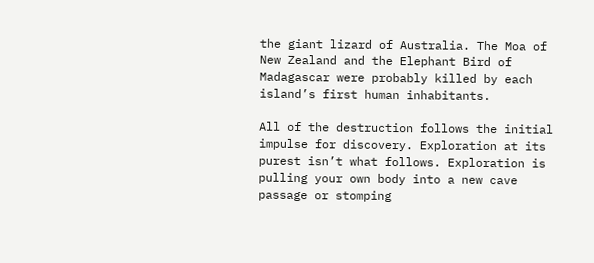the giant lizard of Australia. The Moa of New Zealand and the Elephant Bird of Madagascar were probably killed by each island’s first human inhabitants.

All of the destruction follows the initial impulse for discovery. Exploration at its purest isn’t what follows. Exploration is pulling your own body into a new cave passage or stomping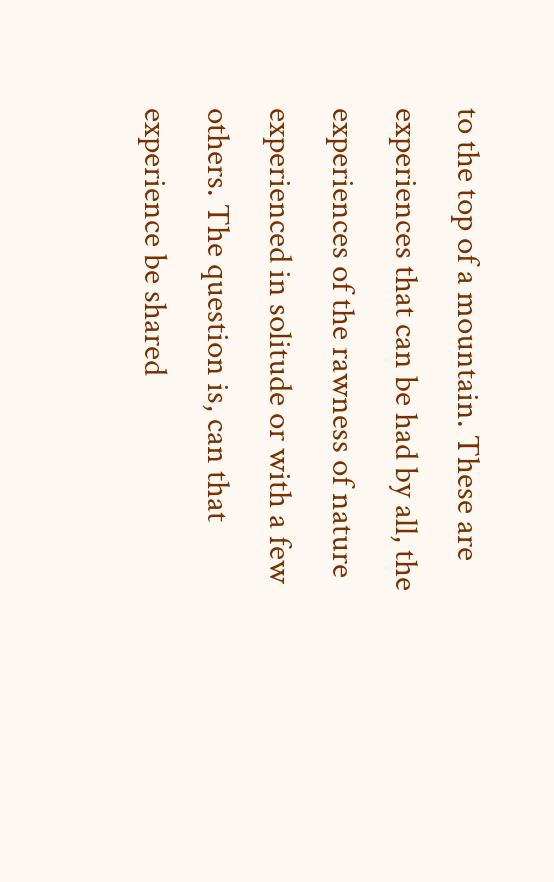to the top of a mountain. These are experiences that can be had by all, the experiences of the rawness of nature experienced in solitude or with a few others. The question is, can that experience be shared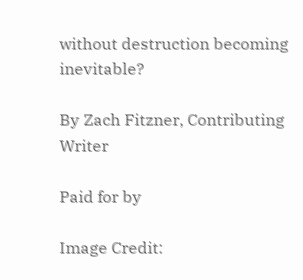without destruction becoming inevitable?

By Zach Fitzner, Contributing Writer

Paid for by

Image Credit: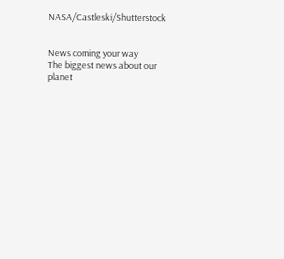NASA/Castleski/Shutterstock


News coming your way
The biggest news about our planet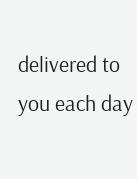delivered to you each day